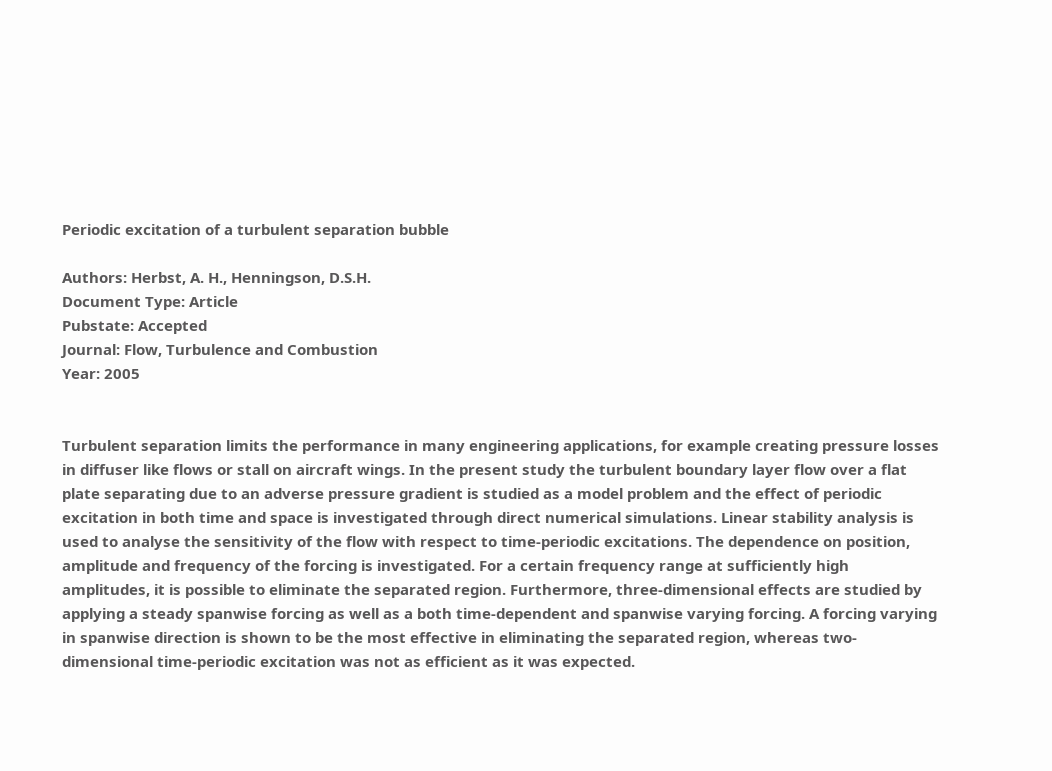Periodic excitation of a turbulent separation bubble

Authors: Herbst, A. H., Henningson, D.S.H.
Document Type: Article
Pubstate: Accepted
Journal: Flow, Turbulence and Combustion
Year: 2005


Turbulent separation limits the performance in many engineering applications, for example creating pressure losses in diffuser like flows or stall on aircraft wings. In the present study the turbulent boundary layer flow over a flat plate separating due to an adverse pressure gradient is studied as a model problem and the effect of periodic excitation in both time and space is investigated through direct numerical simulations. Linear stability analysis is used to analyse the sensitivity of the flow with respect to time-periodic excitations. The dependence on position, amplitude and frequency of the forcing is investigated. For a certain frequency range at sufficiently high amplitudes, it is possible to eliminate the separated region. Furthermore, three-dimensional effects are studied by applying a steady spanwise forcing as well as a both time-dependent and spanwise varying forcing. A forcing varying in spanwise direction is shown to be the most effective in eliminating the separated region, whereas two-dimensional time-periodic excitation was not as efficient as it was expected.